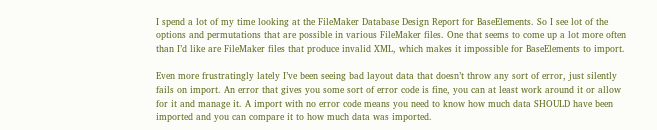I spend a lot of my time looking at the FileMaker Database Design Report for BaseElements. So I see lot of the options and permutations that are possible in various FileMaker files. One that seems to come up a lot more often than I’d like are FileMaker files that produce invalid XML, which makes it impossible for BaseElements to import.

Even more frustratingly lately I’ve been seeing bad layout data that doesn’t throw any sort of error, just silently fails on import. An error that gives you some sort of error code is fine, you can at least work around it or allow for it and manage it. A import with no error code means you need to know how much data SHOULD have been imported and you can compare it to how much data was imported.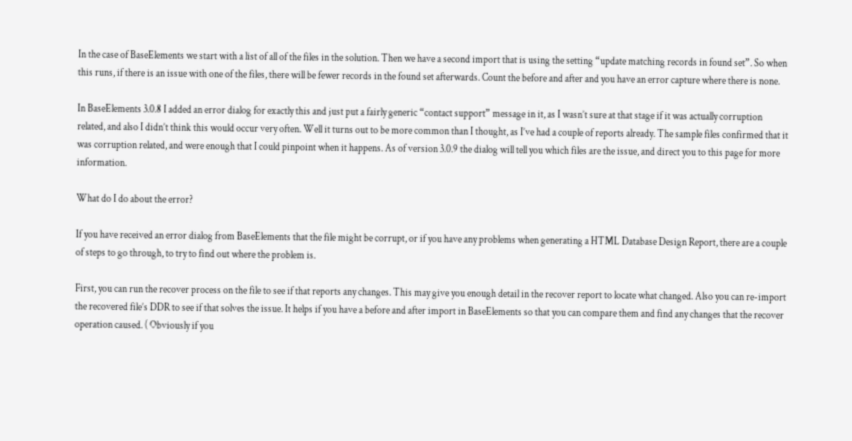In the case of BaseElements we start with a list of all of the files in the solution. Then we have a second import that is using the setting “update matching records in found set”. So when this runs, if there is an issue with one of the files, there will be fewer records in the found set afterwards. Count the before and after and you have an error capture where there is none.

In BaseElements 3.0.8 I added an error dialog for exactly this and just put a fairly generic “contact support” message in it, as I wasn’t sure at that stage if it was actually corruption related, and also I didn’t think this would occur very often. Well it turns out to be more common than I thought, as I’ve had a couple of reports already. The sample files confirmed that it was corruption related, and were enough that I could pinpoint when it happens. As of version 3.0.9 the dialog will tell you which files are the issue, and direct you to this page for more information.

What do I do about the error?

If you have received an error dialog from BaseElements that the file might be corrupt, or if you have any problems when generating a HTML Database Design Report, there are a couple of steps to go through, to try to find out where the problem is.

First, you can run the recover process on the file to see if that reports any changes. This may give you enough detail in the recover report to locate what changed. Also you can re-import the recovered file’s DDR to see if that solves the issue. It helps if you have a before and after import in BaseElements so that you can compare them and find any changes that the recover operation caused. ( Obviously if you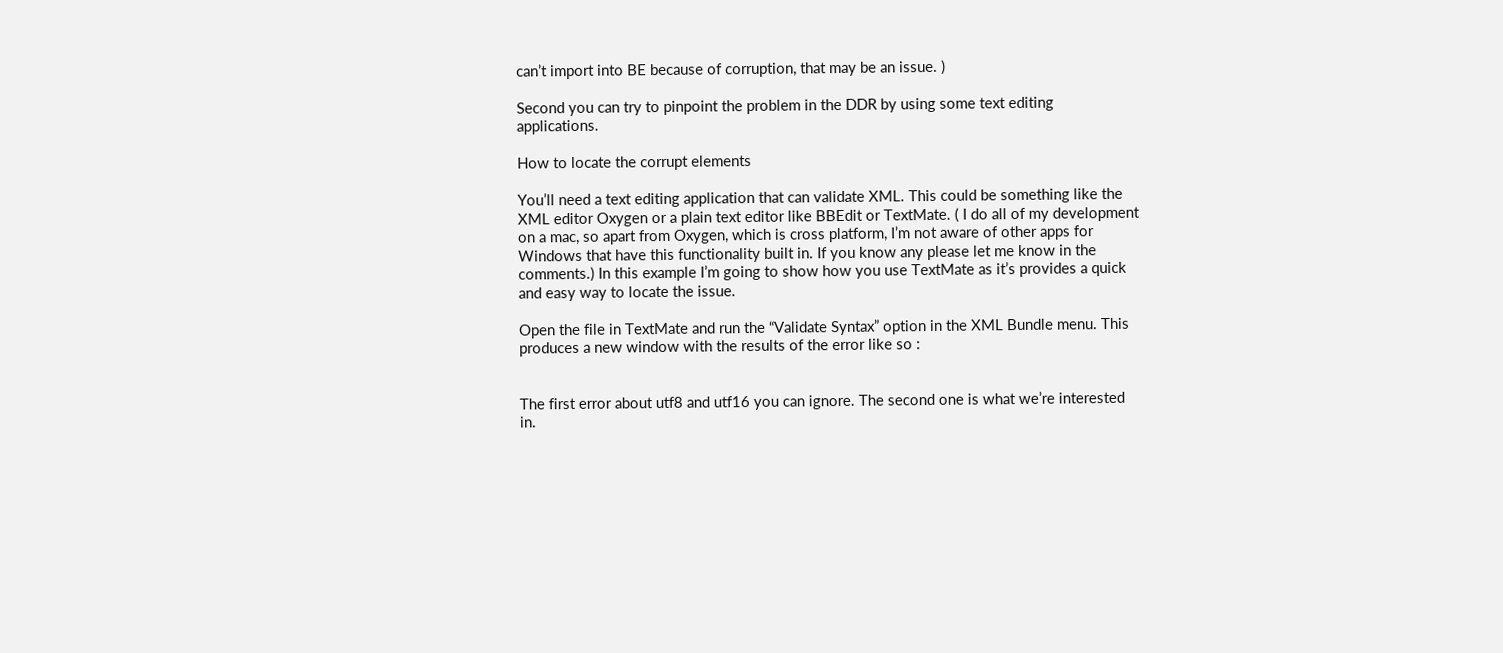can’t import into BE because of corruption, that may be an issue. )

Second you can try to pinpoint the problem in the DDR by using some text editing applications.

How to locate the corrupt elements

You’ll need a text editing application that can validate XML. This could be something like the XML editor Oxygen or a plain text editor like BBEdit or TextMate. ( I do all of my development on a mac, so apart from Oxygen, which is cross platform, I’m not aware of other apps for Windows that have this functionality built in. If you know any please let me know in the comments.) In this example I’m going to show how you use TextMate as it’s provides a quick and easy way to locate the issue.

Open the file in TextMate and run the “Validate Syntax” option in the XML Bundle menu. This produces a new window with the results of the error like so :


The first error about utf8 and utf16 you can ignore. The second one is what we’re interested in.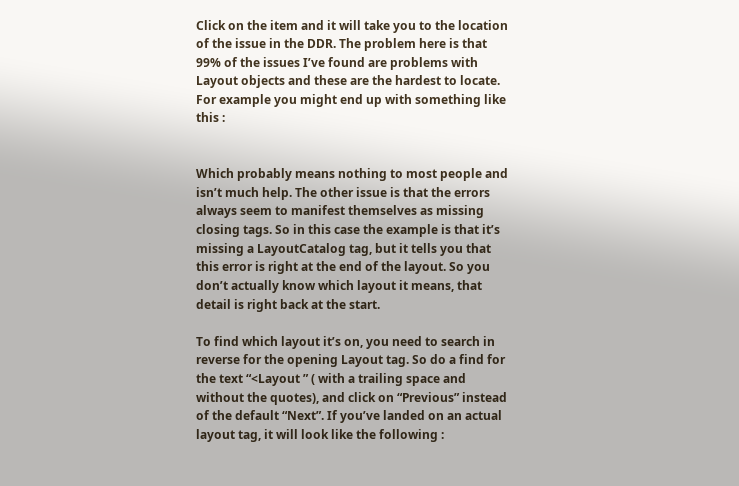Click on the item and it will take you to the location of the issue in the DDR. The problem here is that 99% of the issues I’ve found are problems with Layout objects and these are the hardest to locate. For example you might end up with something like this :


Which probably means nothing to most people and isn’t much help. The other issue is that the errors always seem to manifest themselves as missing closing tags. So in this case the example is that it’s missing a LayoutCatalog tag, but it tells you that this error is right at the end of the layout. So you don’t actually know which layout it means, that detail is right back at the start.

To find which layout it’s on, you need to search in reverse for the opening Layout tag. So do a find for the text “<Layout ” ( with a trailing space and without the quotes), and click on “Previous” instead of the default “Next”. If you’ve landed on an actual layout tag, it will look like the following :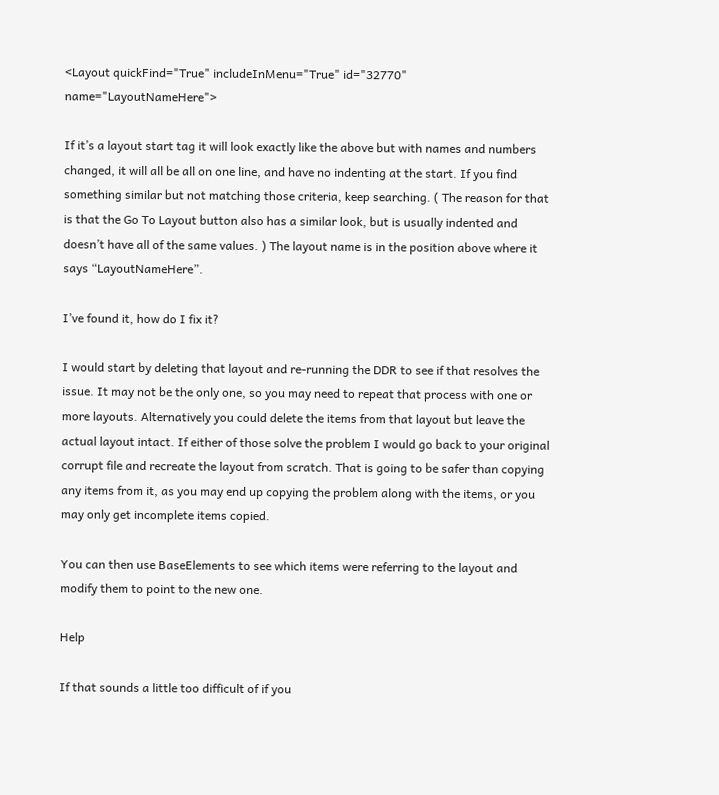<Layout quickFind="True" includeInMenu="True" id="32770" name="LayoutNameHere">

If it’s a layout start tag it will look exactly like the above but with names and numbers changed, it will all be all on one line, and have no indenting at the start. If you find something similar but not matching those criteria, keep searching. ( The reason for that is that the Go To Layout button also has a similar look, but is usually indented and doesn’t have all of the same values. ) The layout name is in the position above where it says “LayoutNameHere”.

I’ve found it, how do I fix it?

I would start by deleting that layout and re-running the DDR to see if that resolves the issue. It may not be the only one, so you may need to repeat that process with one or more layouts. Alternatively you could delete the items from that layout but leave the actual layout intact. If either of those solve the problem I would go back to your original corrupt file and recreate the layout from scratch. That is going to be safer than copying any items from it, as you may end up copying the problem along with the items, or you may only get incomplete items copied.

You can then use BaseElements to see which items were referring to the layout and modify them to point to the new one.

Help

If that sounds a little too difficult of if you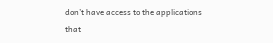don’t have access to the applications that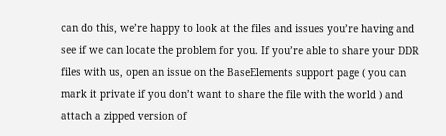can do this, we’re happy to look at the files and issues you’re having and see if we can locate the problem for you. If you’re able to share your DDR files with us, open an issue on the BaseElements support page ( you can mark it private if you don’t want to share the file with the world ) and attach a zipped version of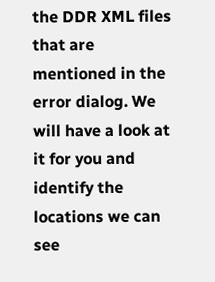the DDR XML files that are mentioned in the error dialog. We will have a look at it for you and identify the locations we can see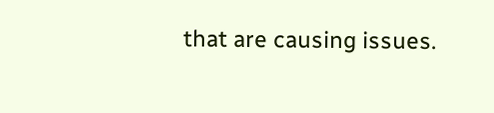that are causing issues.